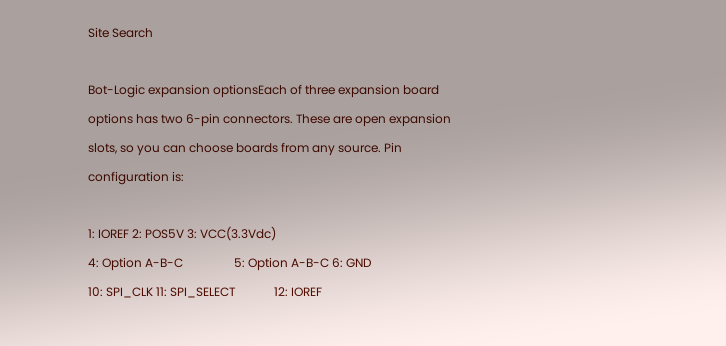Site Search

Bot-Logic expansion optionsEach of three expansion board options has two 6-pin connectors. These are open expansion slots, so you can choose boards from any source. Pin configuration is:

1: IOREF 2: POS5V 3: VCC(3.3Vdc)
4: Option A-B-C                 5: Option A-B-C 6: GND
10: SPI_CLK 11: SPI_SELECT             12: IOREF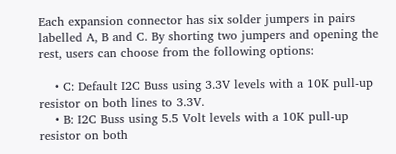Each expansion connector has six solder jumpers in pairs labelled A, B and C. By shorting two jumpers and opening the rest, users can choose from the following options:

    • C: Default I2C Buss using 3.3V levels with a 10K pull-up resistor on both lines to 3.3V.
    • B: I2C Buss using 5.5 Volt levels with a 10K pull-up resistor on both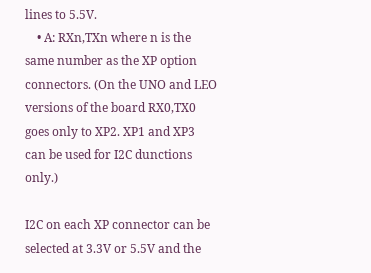lines to 5.5V.
    • A: RXn,TXn where n is the same number as the XP option connectors. (On the UNO and LEO versions of the board RX0,TX0 goes only to XP2. XP1 and XP3 can be used for I2C dunctions only.)

I2C on each XP connector can be selected at 3.3V or 5.5V and the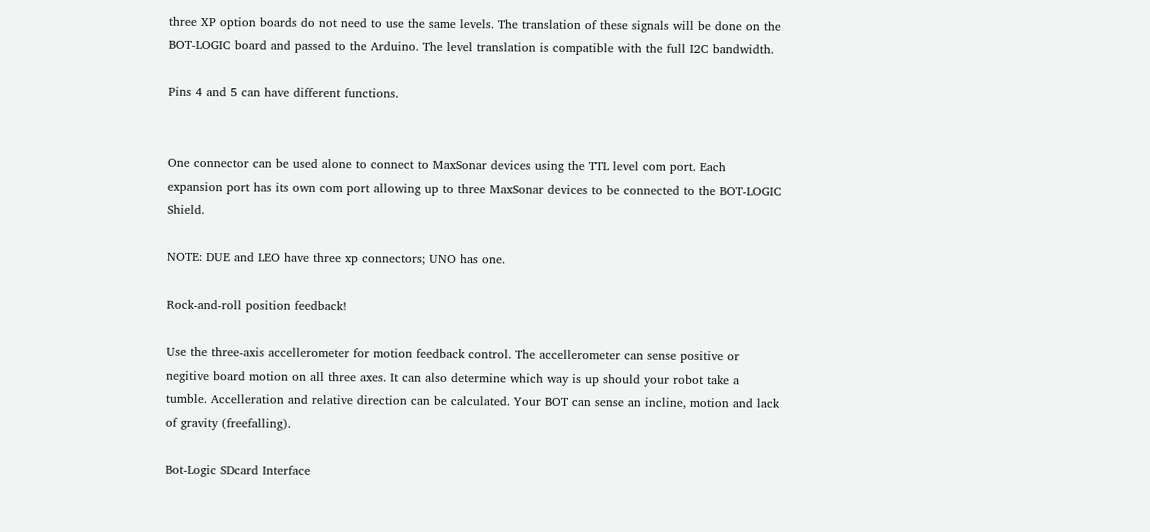three XP option boards do not need to use the same levels. The translation of these signals will be done on the BOT-LOGIC board and passed to the Arduino. The level translation is compatible with the full I2C bandwidth.

Pins 4 and 5 can have different functions.


One connector can be used alone to connect to MaxSonar devices using the TTL level com port. Each expansion port has its own com port allowing up to three MaxSonar devices to be connected to the BOT-LOGIC Shield.

NOTE: DUE and LEO have three xp connectors; UNO has one.

Rock-and-roll position feedback!

Use the three-axis accellerometer for motion feedback control. The accellerometer can sense positive or negitive board motion on all three axes. It can also determine which way is up should your robot take a tumble. Accelleration and relative direction can be calculated. Your BOT can sense an incline, motion and lack of gravity (freefalling).

Bot-Logic SDcard Interface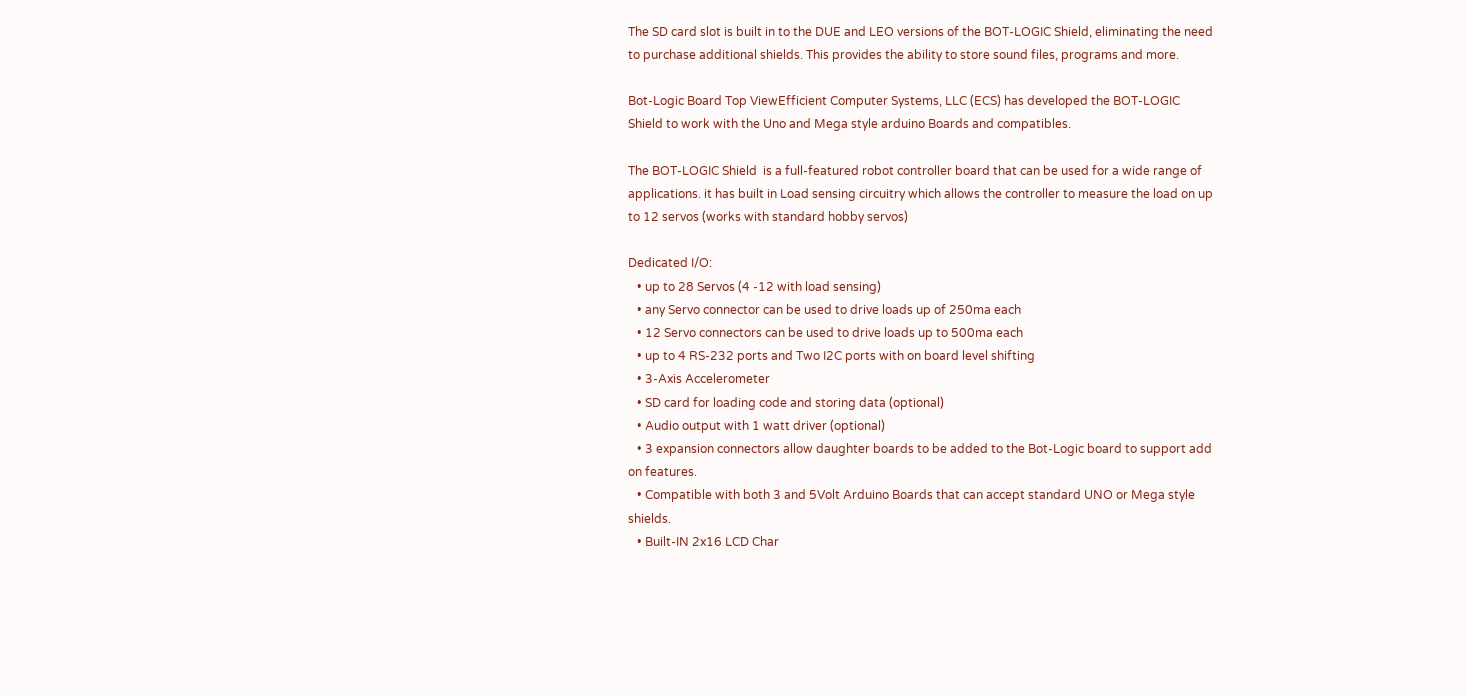The SD card slot is built in to the DUE and LEO versions of the BOT-LOGIC Shield, eliminating the need to purchase additional shields. This provides the ability to store sound files, programs and more.

Bot-Logic Board Top ViewEfficient Computer Systems, LLC (ECS) has developed the BOT-LOGIC Shield to work with the Uno and Mega style arduino Boards and compatibles.

The BOT-LOGIC Shield  is a full-featured robot controller board that can be used for a wide range of applications. it has built in Load sensing circuitry which allows the controller to measure the load on up to 12 servos (works with standard hobby servos)

Dedicated I/O:
   • up to 28 Servos (4 -12 with load sensing)
   • any Servo connector can be used to drive loads up of 250ma each
   • 12 Servo connectors can be used to drive loads up to 500ma each
   • up to 4 RS-232 ports and Two I2C ports with on board level shifting
   • 3-Axis Accelerometer
   • SD card for loading code and storing data (optional)
   • Audio output with 1 watt driver (optional)
   • 3 expansion connectors allow daughter boards to be added to the Bot-Logic board to support add on features.
   • Compatible with both 3 and 5Volt Arduino Boards that can accept standard UNO or Mega style shields.
   • Built-IN 2x16 LCD Char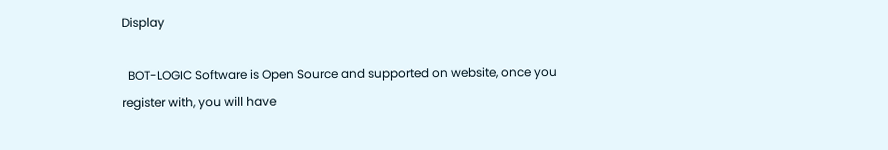Display

  BOT-LOGIC Software is Open Source and supported on website, once you register with, you will have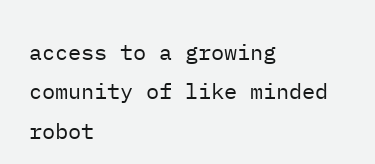access to a growing comunity of like minded robot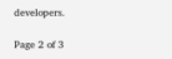developers.

Page 2 of 3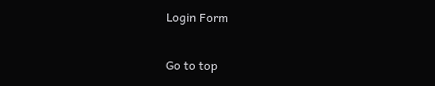Login Form

Go to top